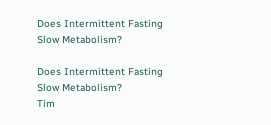Does Intermittent Fasting Slow Metabolism?

Does Intermittent Fasting Slow Metabolism?
Tim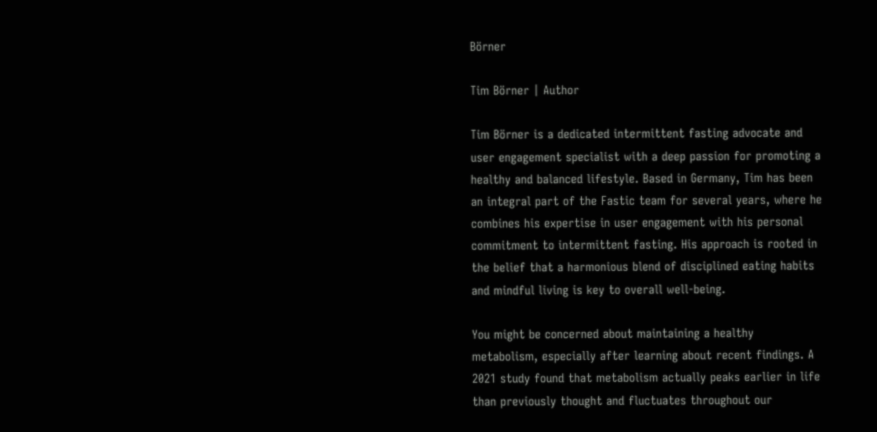Börner

Tim Börner | Author

Tim Börner is a dedicated intermittent fasting advocate and user engagement specialist with a deep passion for promoting a healthy and balanced lifestyle. Based in Germany, Tim has been an integral part of the Fastic team for several years, where he combines his expertise in user engagement with his personal commitment to intermittent fasting. His approach is rooted in the belief that a harmonious blend of disciplined eating habits and mindful living is key to overall well-being.

You might be concerned about maintaining a healthy metabolism, especially after learning about recent findings. A 2021 study found that metabolism actually peaks earlier in life than previously thought and fluctuates throughout our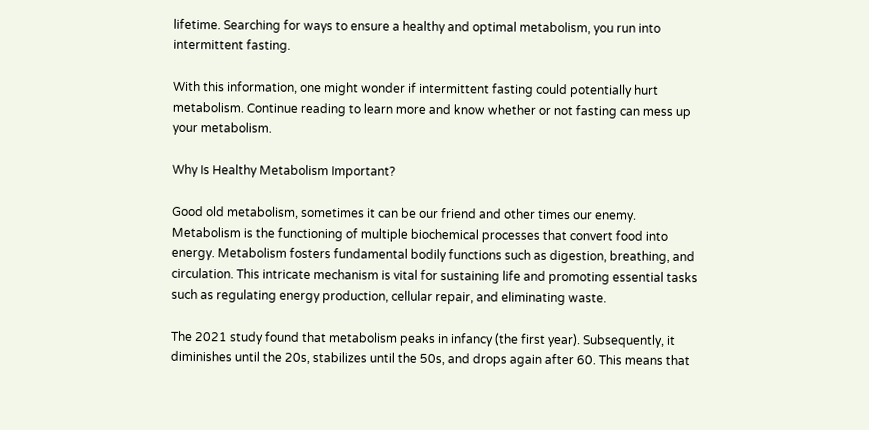lifetime. Searching for ways to ensure a healthy and optimal metabolism, you run into intermittent fasting.

With this information, one might wonder if intermittent fasting could potentially hurt metabolism. Continue reading to learn more and know whether or not fasting can mess up your metabolism.

Why Is Healthy Metabolism Important?

Good old metabolism, sometimes it can be our friend and other times our enemy. Metabolism is the functioning of multiple biochemical processes that convert food into energy. Metabolism fosters fundamental bodily functions such as digestion, breathing, and circulation. This intricate mechanism is vital for sustaining life and promoting essential tasks such as regulating energy production, cellular repair, and eliminating waste.

The 2021 study found that metabolism peaks in infancy (the first year). Subsequently, it diminishes until the 20s, stabilizes until the 50s, and drops again after 60. This means that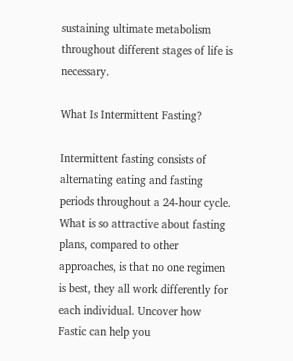sustaining ultimate metabolism throughout different stages of life is necessary.

What Is Intermittent Fasting?

Intermittent fasting consists of alternating eating and fasting periods throughout a 24-hour cycle. What is so attractive about fasting plans, compared to other approaches, is that no one regimen is best, they all work differently for each individual. Uncover how Fastic can help you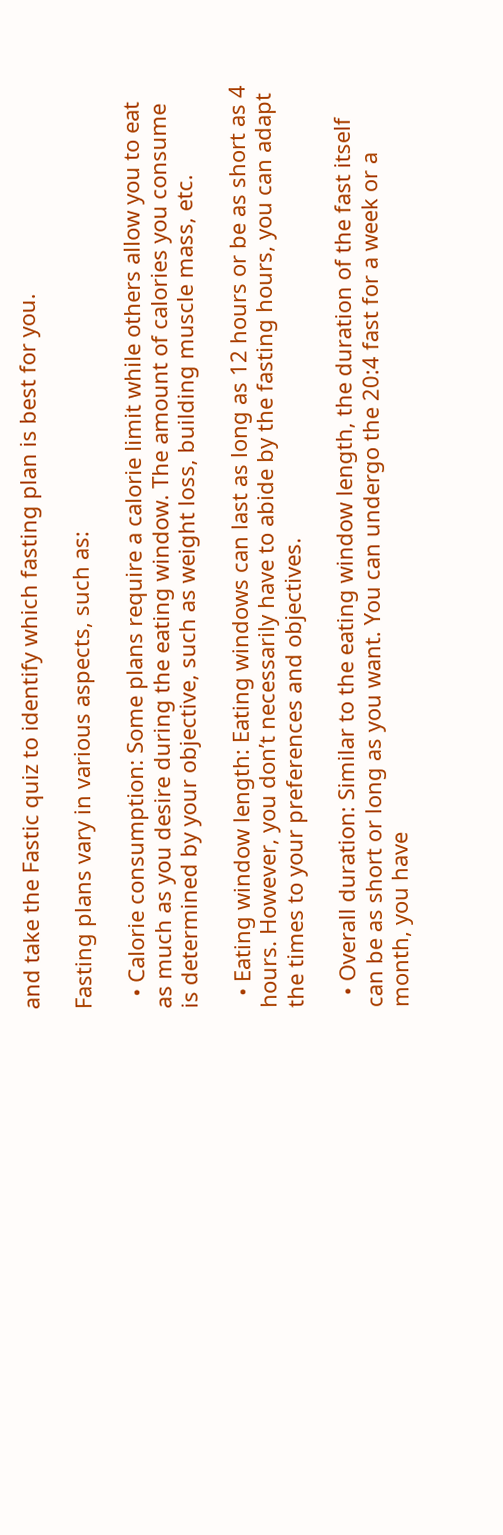and take the Fastic quiz to identify which fasting plan is best for you.

Fasting plans vary in various aspects, such as:

  • Calorie consumption: Some plans require a calorie limit while others allow you to eat as much as you desire during the eating window. The amount of calories you consume is determined by your objective, such as weight loss, building muscle mass, etc.

  • Eating window length: Eating windows can last as long as 12 hours or be as short as 4 hours. However, you don’t necessarily have to abide by the fasting hours, you can adapt the times to your preferences and objectives.

  • Overall duration: Similar to the eating window length, the duration of the fast itself can be as short or long as you want. You can undergo the 20:4 fast for a week or a month, you have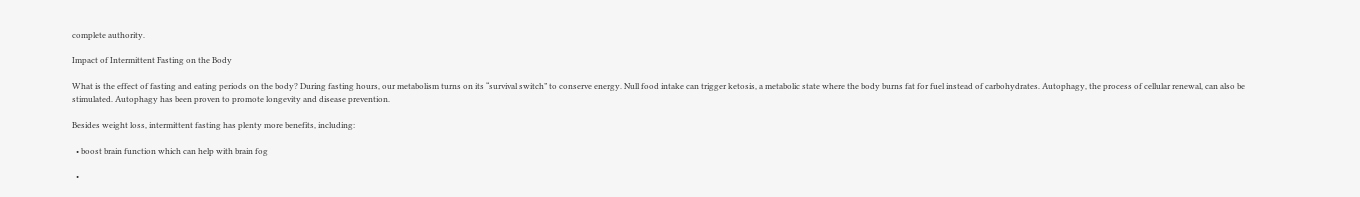complete authority.

Impact of Intermittent Fasting on the Body

What is the effect of fasting and eating periods on the body? During fasting hours, our metabolism turns on its “survival switch” to conserve energy. Null food intake can trigger ketosis, a metabolic state where the body burns fat for fuel instead of carbohydrates. Autophagy, the process of cellular renewal, can also be stimulated. Autophagy has been proven to promote longevity and disease prevention.

Besides weight loss, intermittent fasting has plenty more benefits, including:

  • boost brain function which can help with brain fog

  •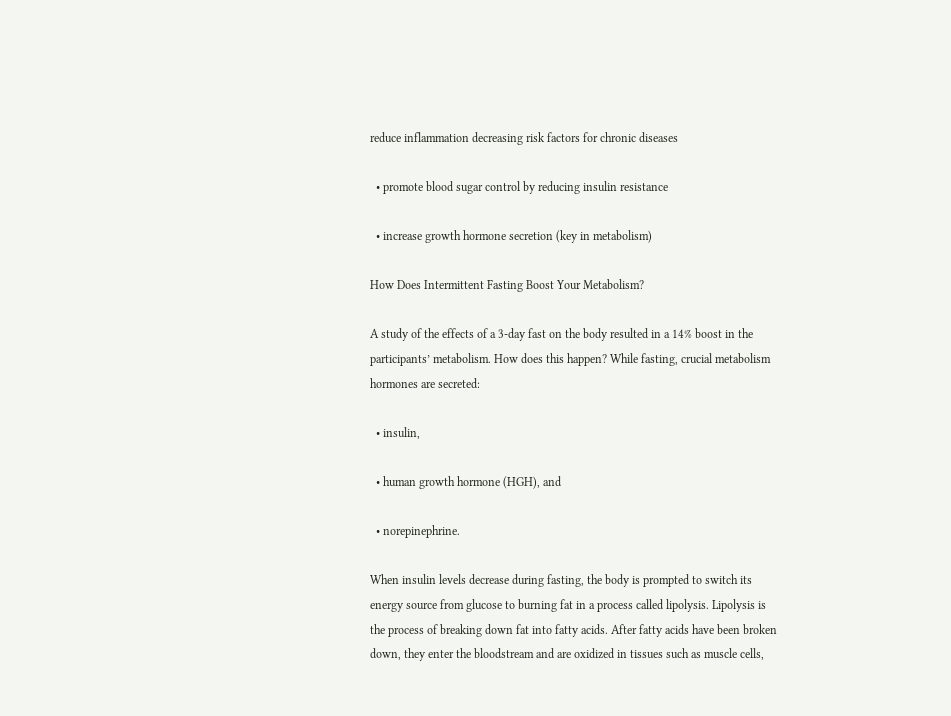reduce inflammation decreasing risk factors for chronic diseases

  • promote blood sugar control by reducing insulin resistance

  • increase growth hormone secretion (key in metabolism)

How Does Intermittent Fasting Boost Your Metabolism?

A study of the effects of a 3-day fast on the body resulted in a 14% boost in the participants’ metabolism. How does this happen? While fasting, crucial metabolism hormones are secreted:

  • insulin,

  • human growth hormone (HGH), and

  • norepinephrine.

When insulin levels decrease during fasting, the body is prompted to switch its energy source from glucose to burning fat in a process called lipolysis. Lipolysis is the process of breaking down fat into fatty acids. After fatty acids have been broken down, they enter the bloodstream and are oxidized in tissues such as muscle cells,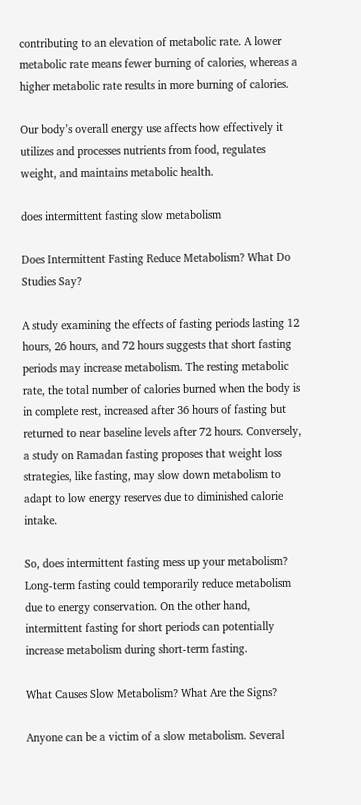contributing to an elevation of metabolic rate. A lower metabolic rate means fewer burning of calories, whereas a higher metabolic rate results in more burning of calories.

Our body’s overall energy use affects how effectively it utilizes and processes nutrients from food, regulates weight, and maintains metabolic health.

does intermittent fasting slow metabolism

Does Intermittent Fasting Reduce Metabolism? What Do Studies Say?

A study examining the effects of fasting periods lasting 12 hours, 26 hours, and 72 hours suggests that short fasting periods may increase metabolism. The resting metabolic rate, the total number of calories burned when the body is in complete rest, increased after 36 hours of fasting but returned to near baseline levels after 72 hours. Conversely, a study on Ramadan fasting proposes that weight loss strategies, like fasting, may slow down metabolism to adapt to low energy reserves due to diminished calorie intake.

So, does intermittent fasting mess up your metabolism? Long-term fasting could temporarily reduce metabolism due to energy conservation. On the other hand, intermittent fasting for short periods can potentially increase metabolism during short-term fasting.

What Causes Slow Metabolism? What Are the Signs?

Anyone can be a victim of a slow metabolism. Several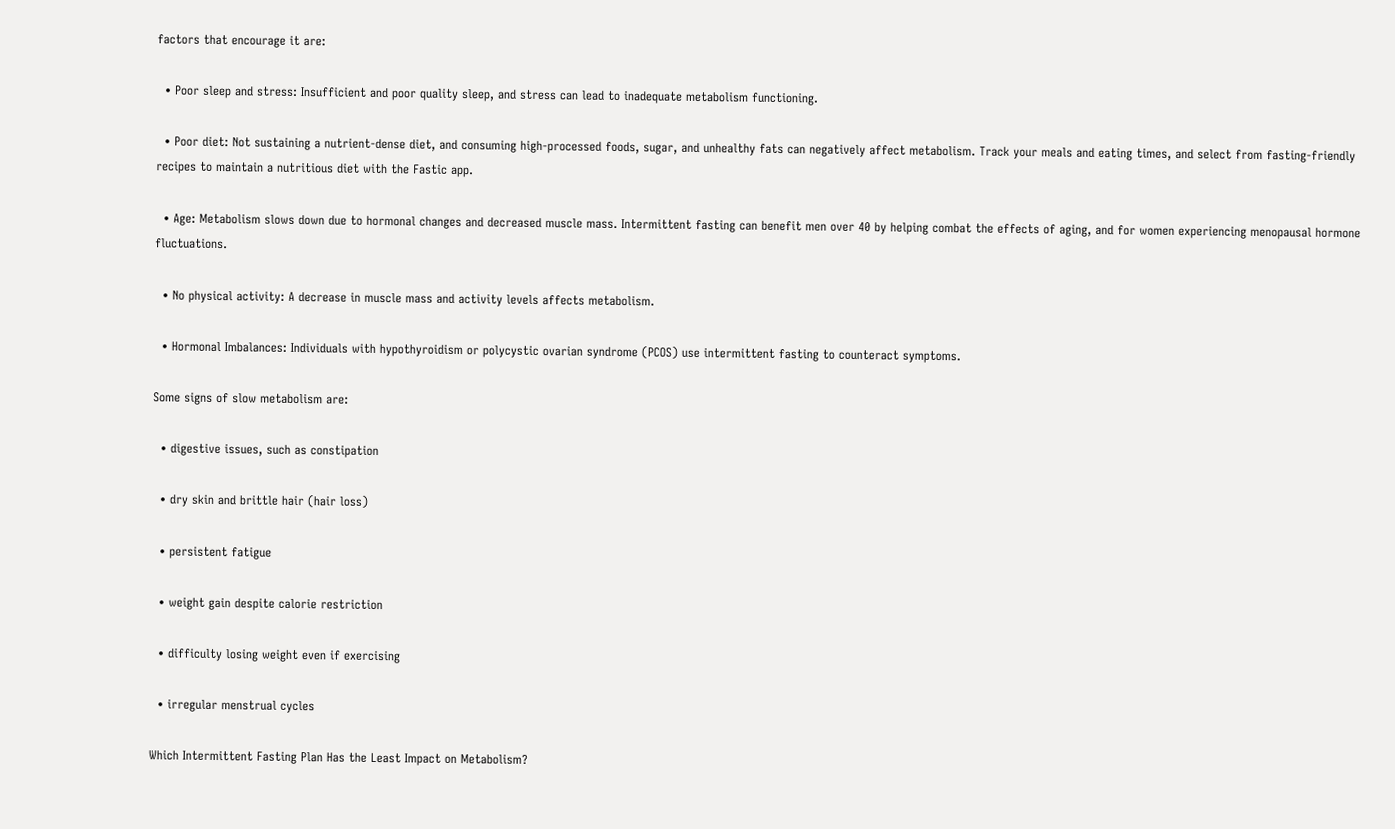factors that encourage it are:

  • Poor sleep and stress: Insufficient and poor quality sleep, and stress can lead to inadequate metabolism functioning.

  • Poor diet: Not sustaining a nutrient-dense diet, and consuming high-processed foods, sugar, and unhealthy fats can negatively affect metabolism. Track your meals and eating times, and select from fasting-friendly recipes to maintain a nutritious diet with the Fastic app.

  • Age: Metabolism slows down due to hormonal changes and decreased muscle mass. Intermittent fasting can benefit men over 40 by helping combat the effects of aging, and for women experiencing menopausal hormone fluctuations.

  • No physical activity: A decrease in muscle mass and activity levels affects metabolism.

  • Hormonal Imbalances: Individuals with hypothyroidism or polycystic ovarian syndrome (PCOS) use intermittent fasting to counteract symptoms.

Some signs of slow metabolism are:

  • digestive issues, such as constipation

  • dry skin and brittle hair (hair loss)

  • persistent fatigue

  • weight gain despite calorie restriction

  • difficulty losing weight even if exercising

  • irregular menstrual cycles

Which Intermittent Fasting Plan Has the Least Impact on Metabolism?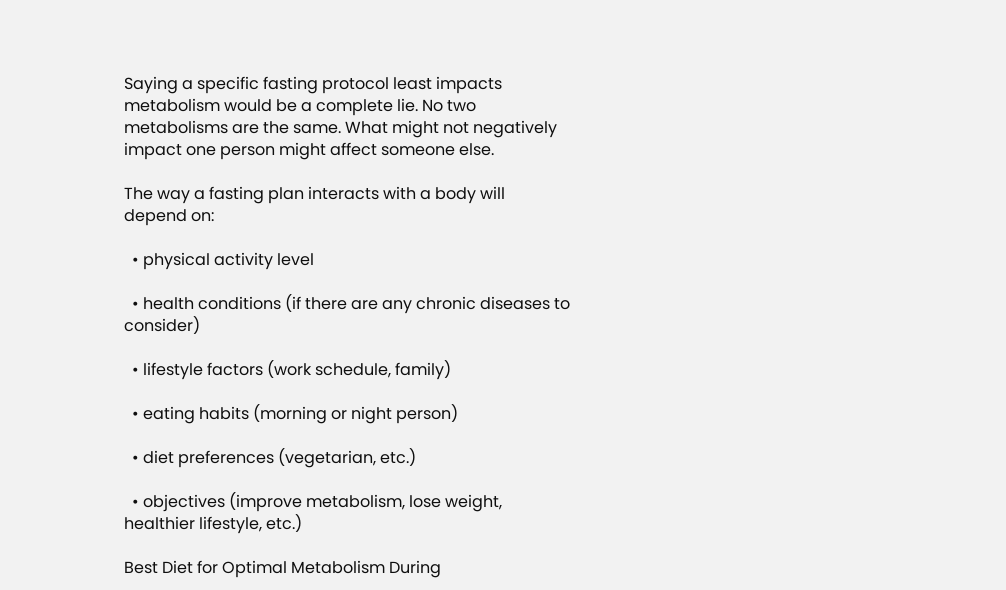Saying a specific fasting protocol least impacts metabolism would be a complete lie. No two metabolisms are the same. What might not negatively impact one person might affect someone else.

The way a fasting plan interacts with a body will depend on:

  • physical activity level

  • health conditions (if there are any chronic diseases to consider)

  • lifestyle factors (work schedule, family)

  • eating habits (morning or night person)

  • diet preferences (vegetarian, etc.)

  • objectives (improve metabolism, lose weight, healthier lifestyle, etc.)

Best Diet for Optimal Metabolism During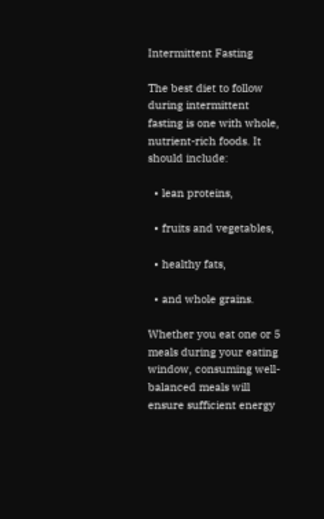Intermittent Fasting

The best diet to follow during intermittent fasting is one with whole, nutrient-rich foods. It should include:

  • lean proteins,

  • fruits and vegetables,

  • healthy fats,

  • and whole grains.

Whether you eat one or 5 meals during your eating window, consuming well-balanced meals will ensure sufficient energy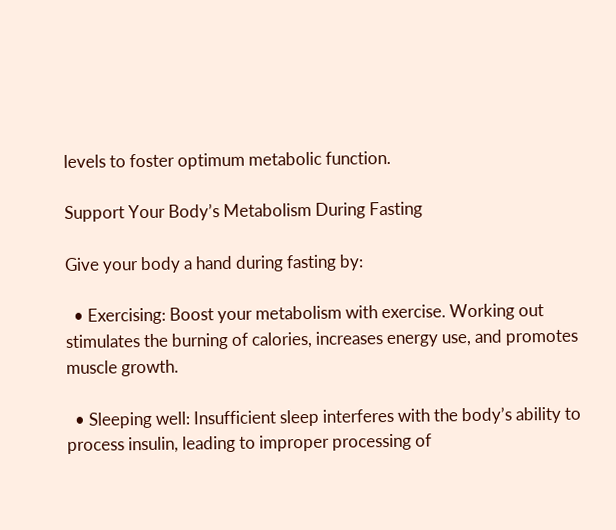levels to foster optimum metabolic function.

Support Your Body’s Metabolism During Fasting

Give your body a hand during fasting by:

  • Exercising: Boost your metabolism with exercise. Working out stimulates the burning of calories, increases energy use, and promotes muscle growth.

  • Sleeping well: Insufficient sleep interferes with the body’s ability to process insulin, leading to improper processing of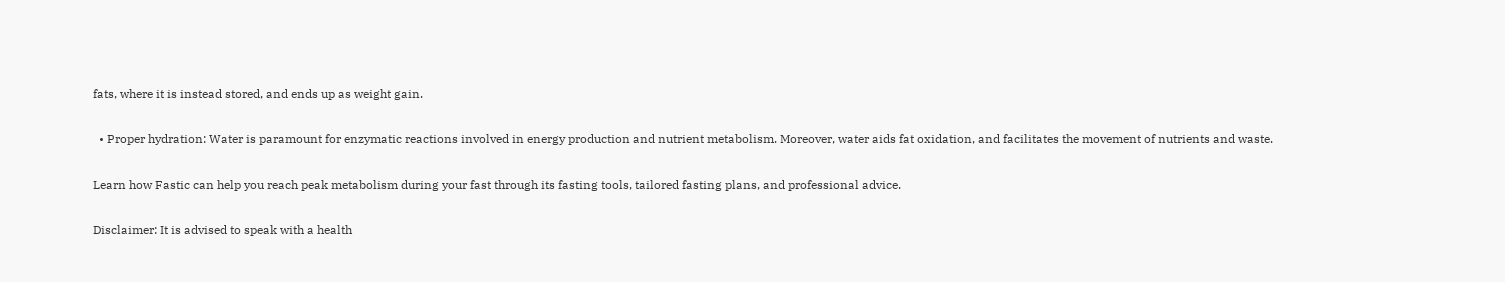fats, where it is instead stored, and ends up as weight gain.

  • Proper hydration: Water is paramount for enzymatic reactions involved in energy production and nutrient metabolism. Moreover, water aids fat oxidation, and facilitates the movement of nutrients and waste.

Learn how Fastic can help you reach peak metabolism during your fast through its fasting tools, tailored fasting plans, and professional advice.

Disclaimer: It is advised to speak with a health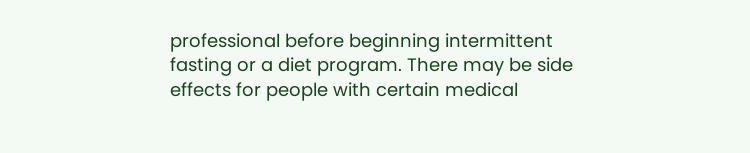professional before beginning intermittent fasting or a diet program. There may be side effects for people with certain medical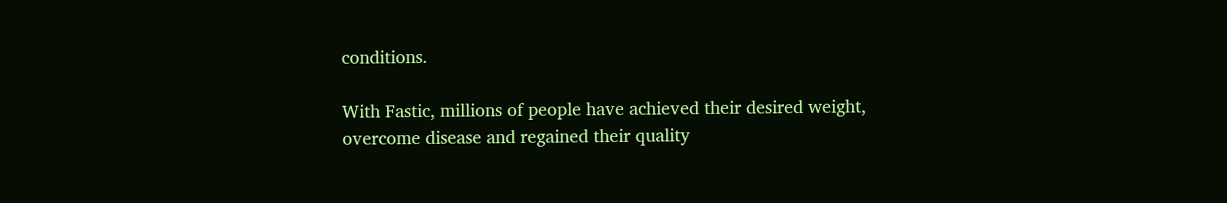conditions.

With Fastic, millions of people have achieved their desired weight, overcome disease and regained their quality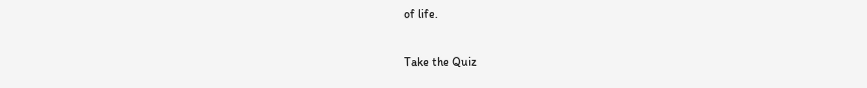of life.

Take the Quiz